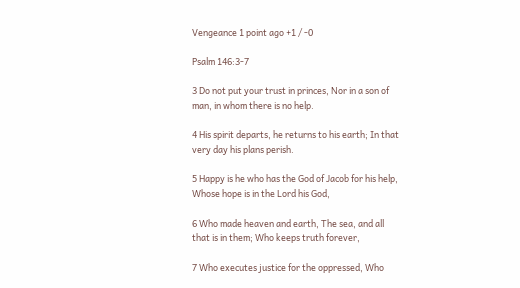Vengeance 1 point ago +1 / -0

Psalm 146:3-7

3 Do not put your trust in princes, Nor in a son of man, in whom there is no help.

4 His spirit departs, he returns to his earth; In that very day his plans perish.

5 Happy is he who has the God of Jacob for his help, Whose hope is in the Lord his God,

6 Who made heaven and earth, The sea, and all that is in them; Who keeps truth forever,

7 Who executes justice for the oppressed, Who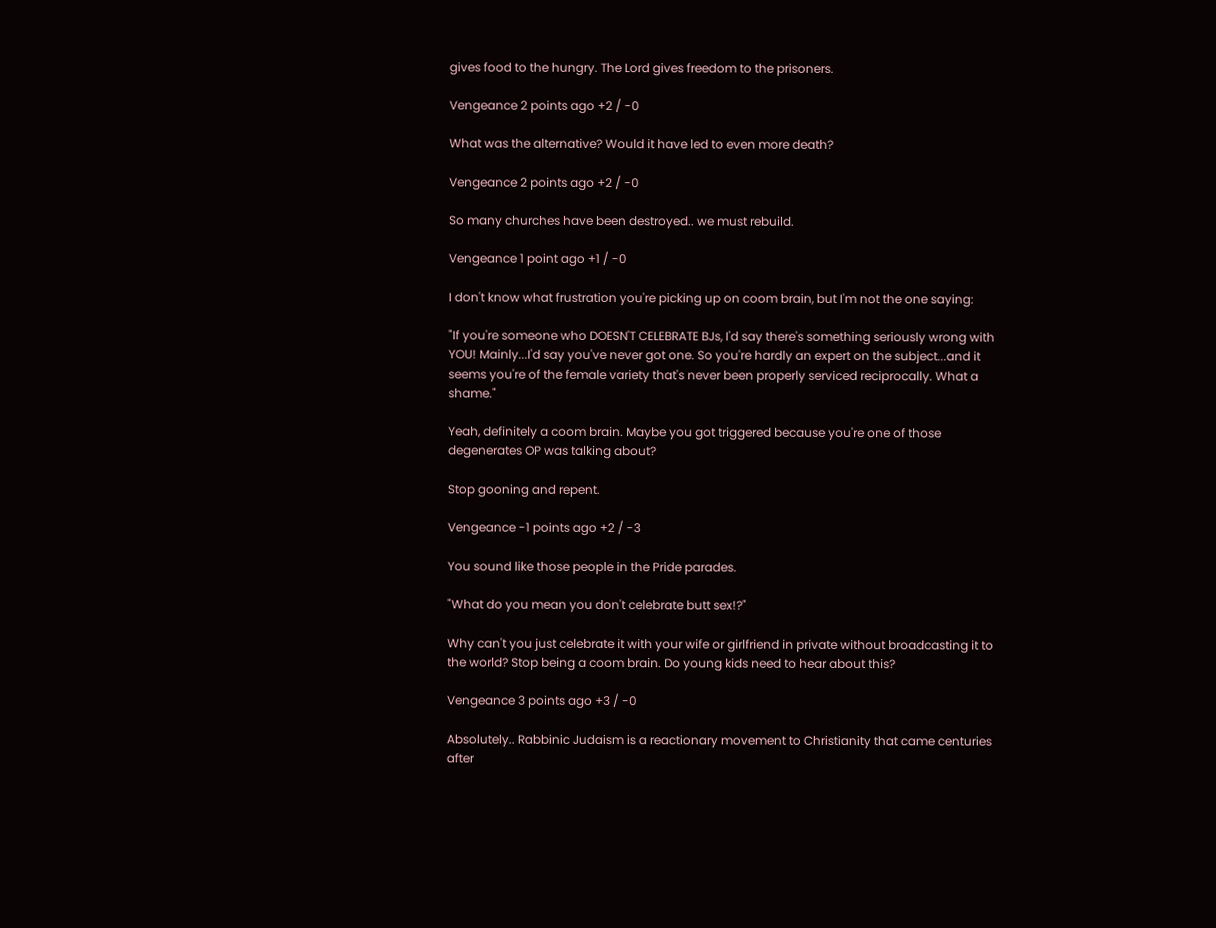gives food to the hungry. The Lord gives freedom to the prisoners.

Vengeance 2 points ago +2 / -0

What was the alternative? Would it have led to even more death?

Vengeance 2 points ago +2 / -0

So many churches have been destroyed.. we must rebuild.

Vengeance 1 point ago +1 / -0

I don't know what frustration you're picking up on coom brain, but I'm not the one saying:

"If you're someone who DOESN'T CELEBRATE BJs, I'd say there's something seriously wrong with YOU! Mainly...I'd say you've never got one. So you're hardly an expert on the subject...and it seems you're of the female variety that's never been properly serviced reciprocally. What a shame."

Yeah, definitely a coom brain. Maybe you got triggered because you're one of those degenerates OP was talking about?

Stop gooning and repent.

Vengeance -1 points ago +2 / -3

You sound like those people in the Pride parades.

"What do you mean you don't celebrate butt sex!?"

Why can't you just celebrate it with your wife or girlfriend in private without broadcasting it to the world? Stop being a coom brain. Do young kids need to hear about this?

Vengeance 3 points ago +3 / -0

Absolutely.. Rabbinic Judaism is a reactionary movement to Christianity that came centuries after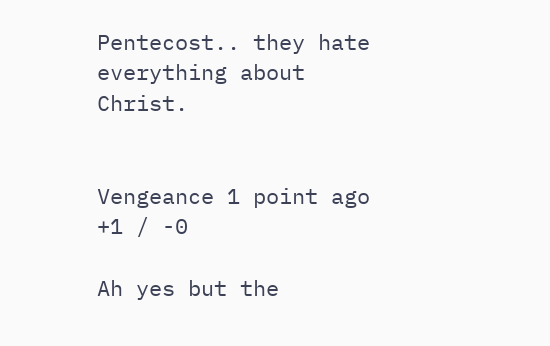Pentecost.. they hate everything about Christ.


Vengeance 1 point ago +1 / -0

Ah yes but the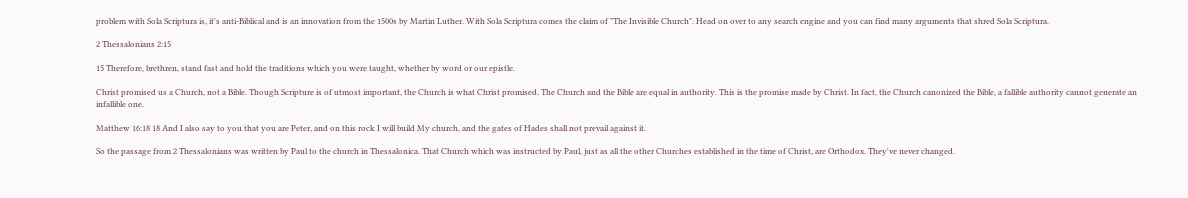problem with Sola Scriptura is, it's anti-Biblical and is an innovation from the 1500s by Martin Luther. With Sola Scriptura comes the claim of "The Invisible Church". Head on over to any search engine and you can find many arguments that shred Sola Scriptura.

2 Thessalonians 2:15

15 Therefore, brethren, stand fast and hold the traditions which you were taught, whether by word or our epistle.

Christ promised us a Church, not a Bible. Though Scripture is of utmost important, the Church is what Christ promised. The Church and the Bible are equal in authority. This is the promise made by Christ. In fact, the Church canonized the Bible, a fallible authority cannot generate an infallible one.

Matthew 16:18 18 And I also say to you that you are Peter, and on this rock I will build My church, and the gates of Hades shall not prevail against it.

So the passage from 2 Thessalonians was written by Paul to the church in Thessalonica. That Church which was instructed by Paul, just as all the other Churches established in the time of Christ, are Orthodox. They've never changed.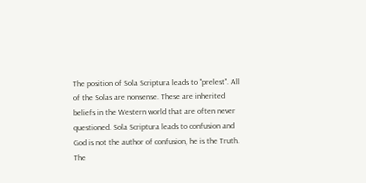The position of Sola Scriptura leads to "prelest". All of the Solas are nonsense. These are inherited beliefs in the Western world that are often never questioned. Sola Scriptura leads to confusion and God is not the author of confusion, he is the Truth. The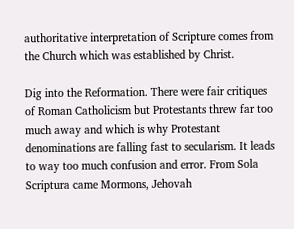authoritative interpretation of Scripture comes from the Church which was established by Christ.

Dig into the Reformation. There were fair critiques of Roman Catholicism but Protestants threw far too much away and which is why Protestant denominations are falling fast to secularism. It leads to way too much confusion and error. From Sola Scriptura came Mormons, Jehovah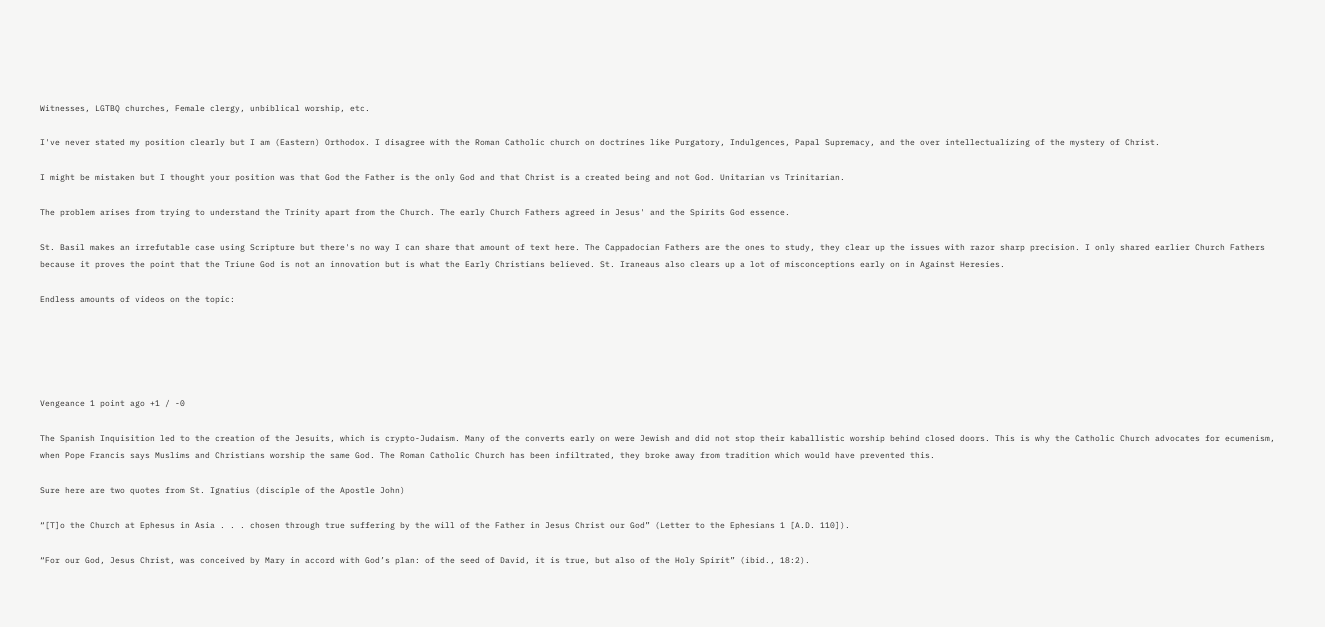Witnesses, LGTBQ churches, Female clergy, unbiblical worship, etc.

I've never stated my position clearly but I am (Eastern) Orthodox. I disagree with the Roman Catholic church on doctrines like Purgatory, Indulgences, Papal Supremacy, and the over intellectualizing of the mystery of Christ.

I might be mistaken but I thought your position was that God the Father is the only God and that Christ is a created being and not God. Unitarian vs Trinitarian.

The problem arises from trying to understand the Trinity apart from the Church. The early Church Fathers agreed in Jesus' and the Spirits God essence.

St. Basil makes an irrefutable case using Scripture but there's no way I can share that amount of text here. The Cappadocian Fathers are the ones to study, they clear up the issues with razor sharp precision. I only shared earlier Church Fathers because it proves the point that the Triune God is not an innovation but is what the Early Christians believed. St. Iraneaus also clears up a lot of misconceptions early on in Against Heresies.

Endless amounts of videos on the topic:





Vengeance 1 point ago +1 / -0

The Spanish Inquisition led to the creation of the Jesuits, which is crypto-Judaism. Many of the converts early on were Jewish and did not stop their kaballistic worship behind closed doors. This is why the Catholic Church advocates for ecumenism, when Pope Francis says Muslims and Christians worship the same God. The Roman Catholic Church has been infiltrated, they broke away from tradition which would have prevented this.

Sure here are two quotes from St. Ignatius (disciple of the Apostle John)

“[T]o the Church at Ephesus in Asia . . . chosen through true suffering by the will of the Father in Jesus Christ our God” (Letter to the Ephesians 1 [A.D. 110]).

“For our God, Jesus Christ, was conceived by Mary in accord with God’s plan: of the seed of David, it is true, but also of the Holy Spirit” (ibid., 18:2).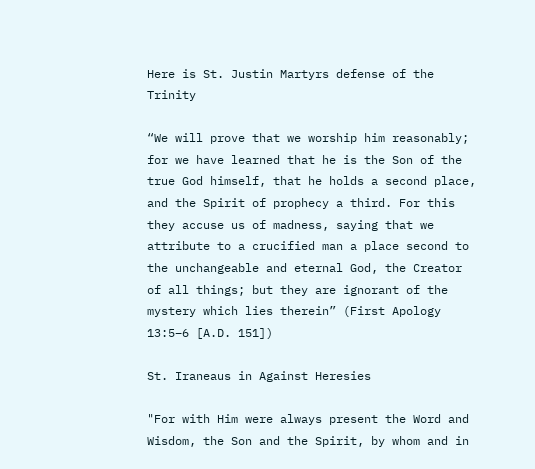Here is St. Justin Martyrs defense of the Trinity

“We will prove that we worship him reasonably; for we have learned that he is the Son of the true God himself, that he holds a second place, and the Spirit of prophecy a third. For this they accuse us of madness, saying that we attribute to a crucified man a place second to the unchangeable and eternal God, the Creator of all things; but they are ignorant of the mystery which lies therein” (First Apology 13:5–6 [A.D. 151])

St. Iraneaus in Against Heresies

"For with Him were always present the Word and Wisdom, the Son and the Spirit, by whom and in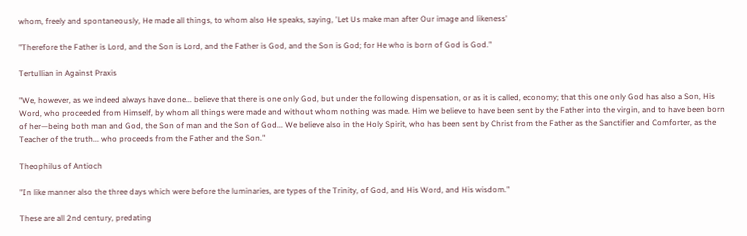whom, freely and spontaneously, He made all things, to whom also He speaks, saying, 'Let Us make man after Our image and likeness'

"Therefore the Father is Lord, and the Son is Lord, and the Father is God, and the Son is God; for He who is born of God is God."

Tertullian in Against Praxis

"We, however, as we indeed always have done... believe that there is one only God, but under the following dispensation, or as it is called, economy; that this one only God has also a Son, His Word, who proceeded from Himself, by whom all things were made and without whom nothing was made. Him we believe to have been sent by the Father into the virgin, and to have been born of her—being both man and God, the Son of man and the Son of God... We believe also in the Holy Spirit, who has been sent by Christ from the Father as the Sanctifier and Comforter, as the Teacher of the truth... who proceeds from the Father and the Son."

Theophilus of Antioch

"In like manner also the three days which were before the luminaries, are types of the Trinity, of God, and His Word, and His wisdom."

These are all 2nd century, predating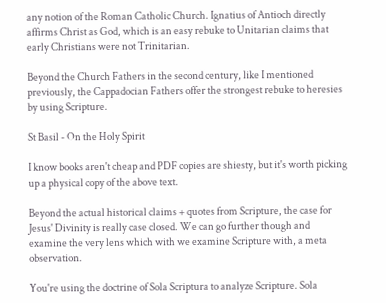any notion of the Roman Catholic Church. Ignatius of Antioch directly affirms Christ as God, which is an easy rebuke to Unitarian claims that early Christians were not Trinitarian.

Beyond the Church Fathers in the second century, like I mentioned previously, the Cappadocian Fathers offer the strongest rebuke to heresies by using Scripture.

St Basil - On the Holy Spirit

I know books aren't cheap and PDF copies are shiesty, but it's worth picking up a physical copy of the above text.

Beyond the actual historical claims + quotes from Scripture, the case for Jesus' Divinity is really case closed. We can go further though and examine the very lens which with we examine Scripture with, a meta observation.

You're using the doctrine of Sola Scriptura to analyze Scripture. Sola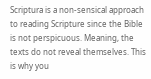Scriptura is a non-sensical approach to reading Scripture since the Bible is not perspicuous. Meaning, the texts do not reveal themselves. This is why you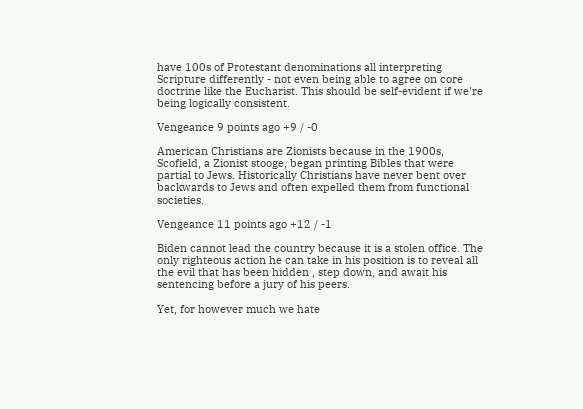have 100s of Protestant denominations all interpreting Scripture differently - not even being able to agree on core doctrine like the Eucharist. This should be self-evident if we're being logically consistent.

Vengeance 9 points ago +9 / -0

American Christians are Zionists because in the 1900s, Scofield, a Zionist stooge, began printing Bibles that were partial to Jews. Historically Christians have never bent over backwards to Jews and often expelled them from functional societies.

Vengeance 11 points ago +12 / -1

Biden cannot lead the country because it is a stolen office. The only righteous action he can take in his position is to reveal all the evil that has been hidden , step down, and await his sentencing before a jury of his peers.

Yet, for however much we hate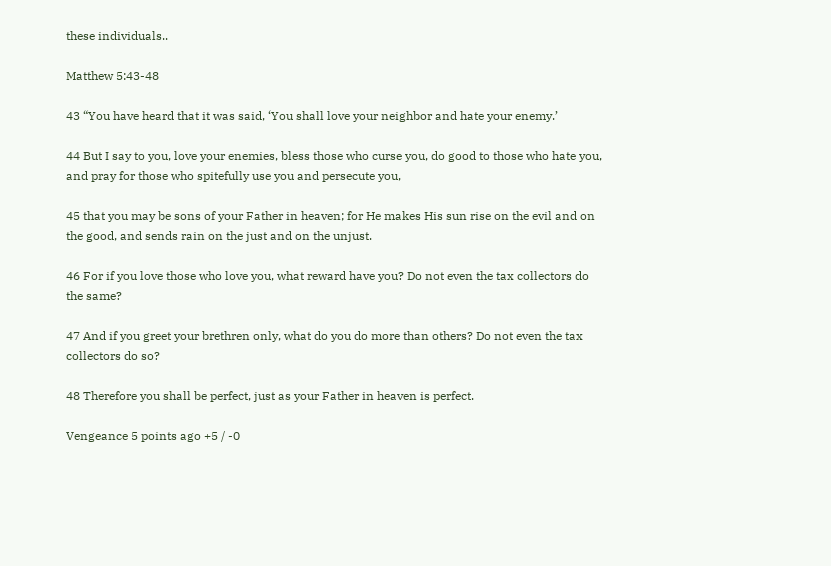these individuals..

Matthew 5:43-48

43 “You have heard that it was said, ‘You shall love your neighbor and hate your enemy.’

44 But I say to you, love your enemies, bless those who curse you, do good to those who hate you, and pray for those who spitefully use you and persecute you,

45 that you may be sons of your Father in heaven; for He makes His sun rise on the evil and on the good, and sends rain on the just and on the unjust.

46 For if you love those who love you, what reward have you? Do not even the tax collectors do the same?

47 And if you greet your brethren only, what do you do more than others? Do not even the tax collectors do so?

48 Therefore you shall be perfect, just as your Father in heaven is perfect.

Vengeance 5 points ago +5 / -0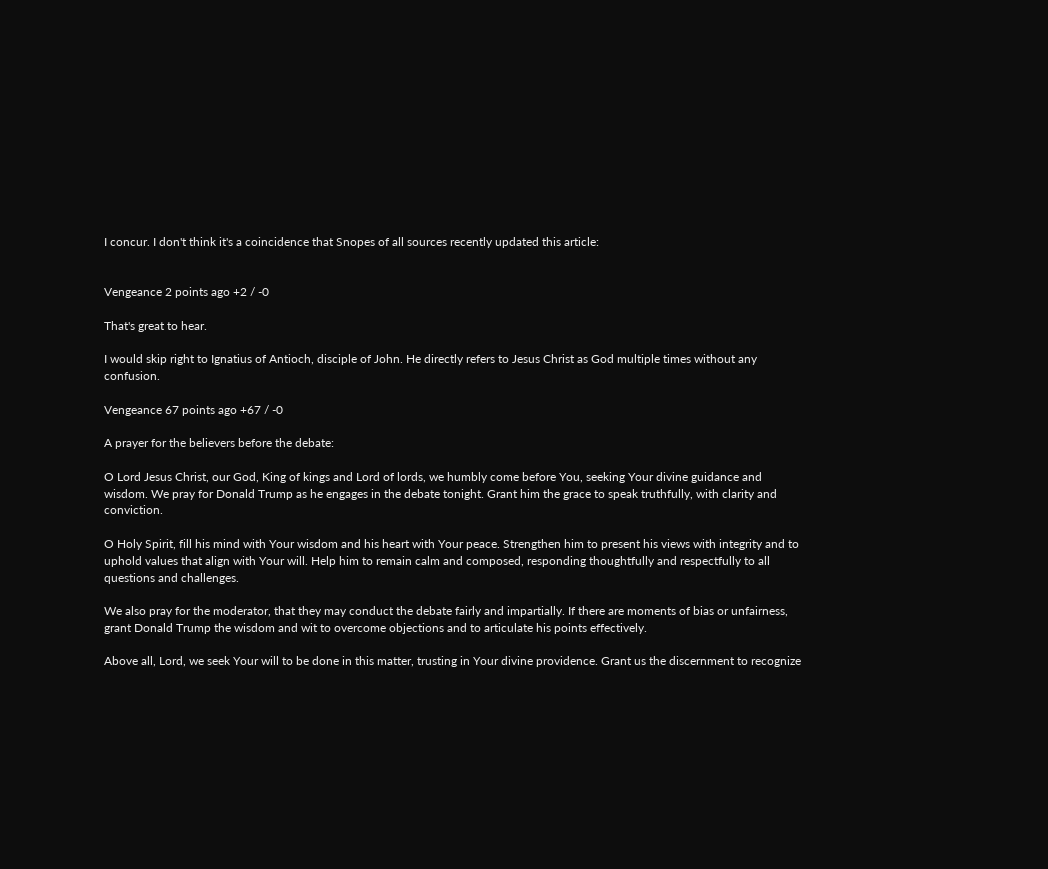I concur. I don't think it's a coincidence that Snopes of all sources recently updated this article:


Vengeance 2 points ago +2 / -0

That's great to hear.

I would skip right to Ignatius of Antioch, disciple of John. He directly refers to Jesus Christ as God multiple times without any confusion.

Vengeance 67 points ago +67 / -0

A prayer for the believers before the debate:

O Lord Jesus Christ, our God, King of kings and Lord of lords, we humbly come before You, seeking Your divine guidance and wisdom. We pray for Donald Trump as he engages in the debate tonight. Grant him the grace to speak truthfully, with clarity and conviction.

O Holy Spirit, fill his mind with Your wisdom and his heart with Your peace. Strengthen him to present his views with integrity and to uphold values that align with Your will. Help him to remain calm and composed, responding thoughtfully and respectfully to all questions and challenges.

We also pray for the moderator, that they may conduct the debate fairly and impartially. If there are moments of bias or unfairness, grant Donald Trump the wisdom and wit to overcome objections and to articulate his points effectively.

Above all, Lord, we seek Your will to be done in this matter, trusting in Your divine providence. Grant us the discernment to recognize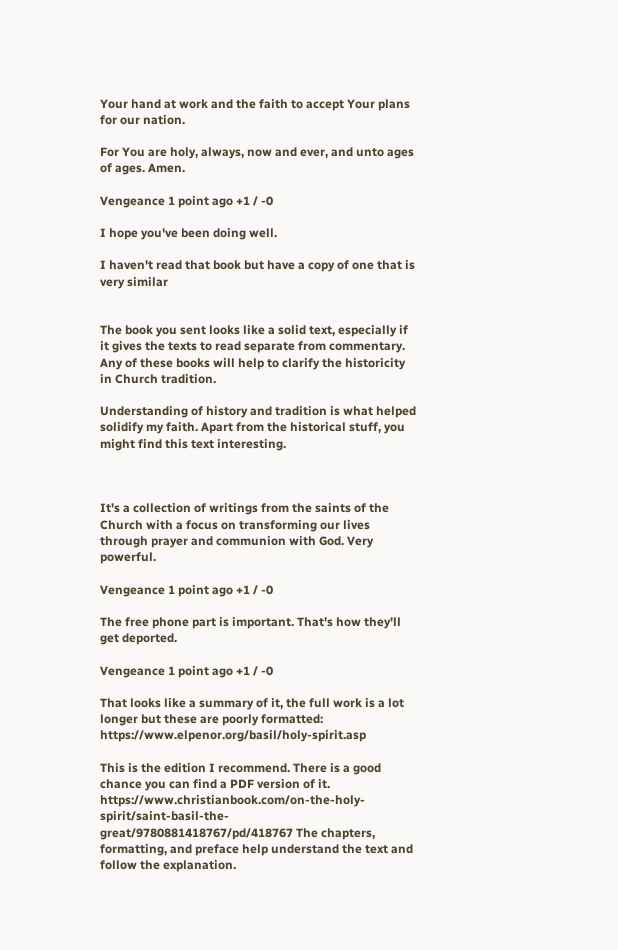Your hand at work and the faith to accept Your plans for our nation.

For You are holy, always, now and ever, and unto ages of ages. Amen.

Vengeance 1 point ago +1 / -0

I hope you've been doing well.

I haven't read that book but have a copy of one that is very similar


The book you sent looks like a solid text, especially if it gives the texts to read separate from commentary. Any of these books will help to clarify the historicity in Church tradition.

Understanding of history and tradition is what helped solidify my faith. Apart from the historical stuff, you might find this text interesting.



It's a collection of writings from the saints of the Church with a focus on transforming our lives through prayer and communion with God. Very powerful.

Vengeance 1 point ago +1 / -0

The free phone part is important. That's how they'll get deported.

Vengeance 1 point ago +1 / -0

That looks like a summary of it, the full work is a lot longer but these are poorly formatted: https://www.elpenor.org/basil/holy-spirit.asp

This is the edition I recommend. There is a good chance you can find a PDF version of it. https://www.christianbook.com/on-the-holy-spirit/saint-basil-the-great/9780881418767/pd/418767 The chapters, formatting, and preface help understand the text and follow the explanation.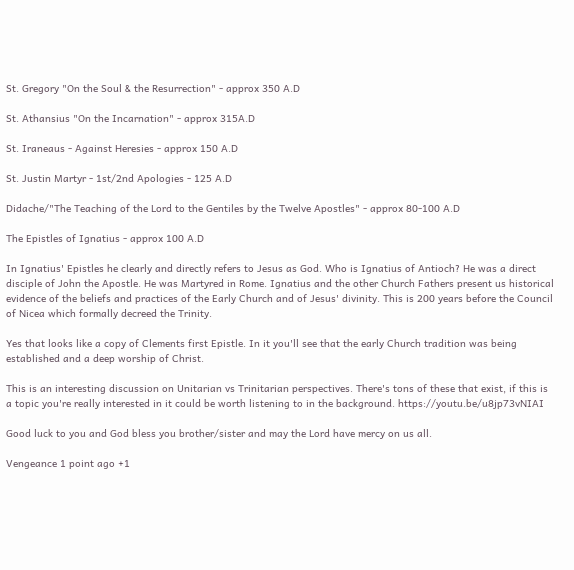St. Gregory "On the Soul & the Resurrection" - approx 350 A.D

St. Athansius "On the Incarnation" - approx 315A.D

St. Iraneaus - Against Heresies - approx 150 A.D

St. Justin Martyr - 1st/2nd Apologies - 125 A.D

Didache/"The Teaching of the Lord to the Gentiles by the Twelve Apostles" - approx 80-100 A.D

The Epistles of Ignatius - approx 100 A.D

In Ignatius' Epistles he clearly and directly refers to Jesus as God. Who is Ignatius of Antioch? He was a direct disciple of John the Apostle. He was Martyred in Rome. Ignatius and the other Church Fathers present us historical evidence of the beliefs and practices of the Early Church and of Jesus' divinity. This is 200 years before the Council of Nicea which formally decreed the Trinity.

Yes that looks like a copy of Clements first Epistle. In it you'll see that the early Church tradition was being established and a deep worship of Christ.

This is an interesting discussion on Unitarian vs Trinitarian perspectives. There's tons of these that exist, if this is a topic you're really interested in it could be worth listening to in the background. https://youtu.be/u8jp73vNIAI

Good luck to you and God bless you brother/sister and may the Lord have mercy on us all.

Vengeance 1 point ago +1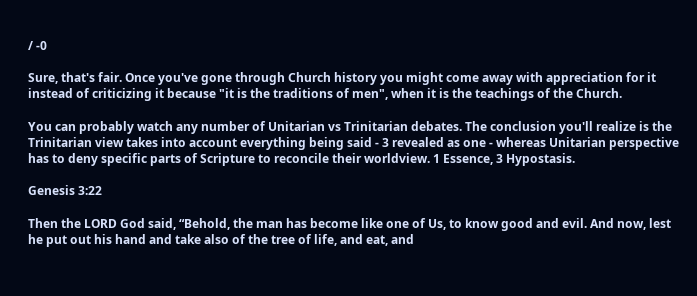/ -0

Sure, that's fair. Once you've gone through Church history you might come away with appreciation for it instead of criticizing it because "it is the traditions of men", when it is the teachings of the Church.

You can probably watch any number of Unitarian vs Trinitarian debates. The conclusion you'll realize is the Trinitarian view takes into account everything being said - 3 revealed as one - whereas Unitarian perspective has to deny specific parts of Scripture to reconcile their worldview. 1 Essence, 3 Hypostasis.

Genesis 3:22

Then the LORD God said, “Behold, the man has become like one of Us, to know good and evil. And now, lest he put out his hand and take also of the tree of life, and eat, and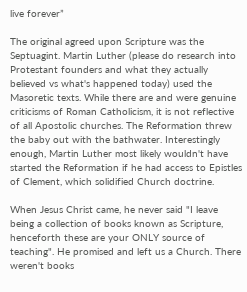live forever”

The original agreed upon Scripture was the Septuagint. Martin Luther (please do research into Protestant founders and what they actually believed vs what's happened today) used the Masoretic texts. While there are and were genuine criticisms of Roman Catholicism, it is not reflective of all Apostolic churches. The Reformation threw the baby out with the bathwater. Interestingly enough, Martin Luther most likely wouldn't have started the Reformation if he had access to Epistles of Clement, which solidified Church doctrine.

When Jesus Christ came, he never said "I leave being a collection of books known as Scripture, henceforth these are your ONLY source of teaching". He promised and left us a Church. There weren't books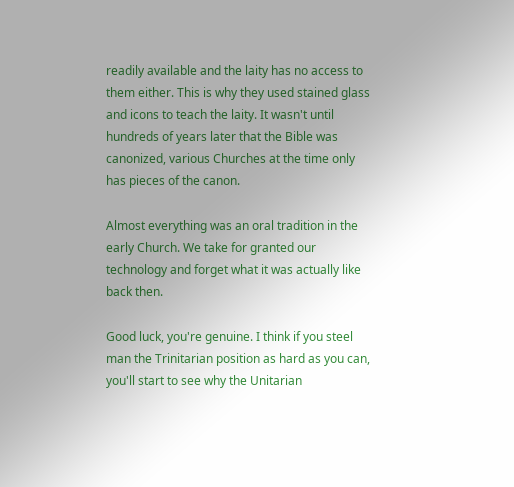readily available and the laity has no access to them either. This is why they used stained glass and icons to teach the laity. It wasn't until hundreds of years later that the Bible was canonized, various Churches at the time only has pieces of the canon.

Almost everything was an oral tradition in the early Church. We take for granted our technology and forget what it was actually like back then.

Good luck, you're genuine. I think if you steel man the Trinitarian position as hard as you can, you'll start to see why the Unitarian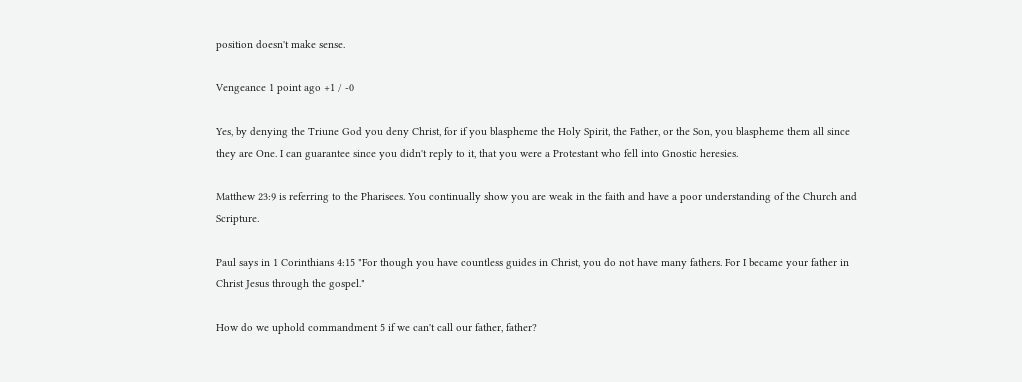position doesn't make sense.

Vengeance 1 point ago +1 / -0

Yes, by denying the Triune God you deny Christ, for if you blaspheme the Holy Spirit, the Father, or the Son, you blaspheme them all since they are One. I can guarantee since you didn't reply to it, that you were a Protestant who fell into Gnostic heresies.

Matthew 23:9 is referring to the Pharisees. You continually show you are weak in the faith and have a poor understanding of the Church and Scripture.

Paul says in 1 Corinthians 4:15 "For though you have countless guides in Christ, you do not have many fathers. For I became your father in Christ Jesus through the gospel."

How do we uphold commandment 5 if we can't call our father, father?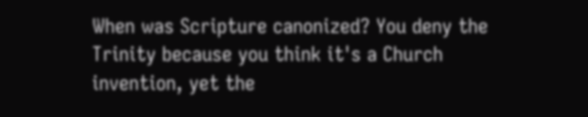When was Scripture canonized? You deny the Trinity because you think it's a Church invention, yet the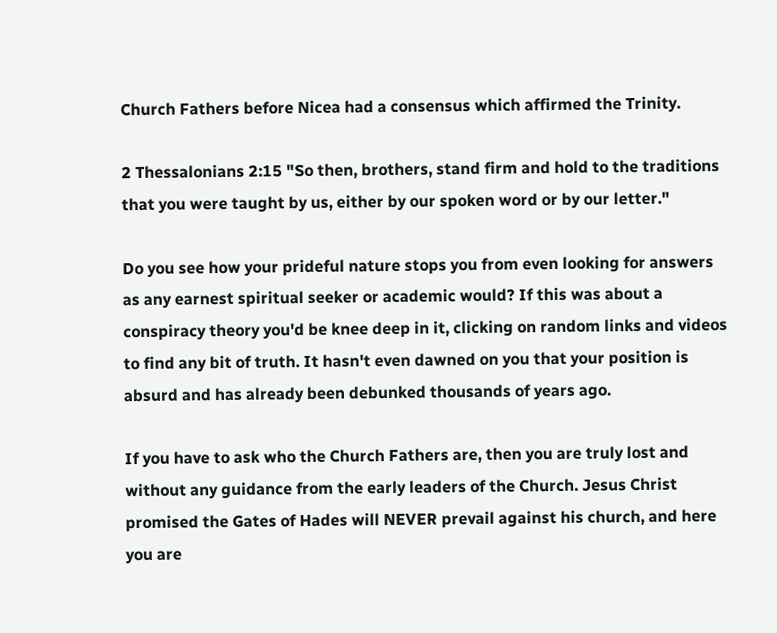Church Fathers before Nicea had a consensus which affirmed the Trinity.

2 Thessalonians 2:15 "So then, brothers, stand firm and hold to the traditions that you were taught by us, either by our spoken word or by our letter."

Do you see how your prideful nature stops you from even looking for answers as any earnest spiritual seeker or academic would? If this was about a conspiracy theory you'd be knee deep in it, clicking on random links and videos to find any bit of truth. It hasn't even dawned on you that your position is absurd and has already been debunked thousands of years ago.

If you have to ask who the Church Fathers are, then you are truly lost and without any guidance from the early leaders of the Church. Jesus Christ promised the Gates of Hades will NEVER prevail against his church, and here you are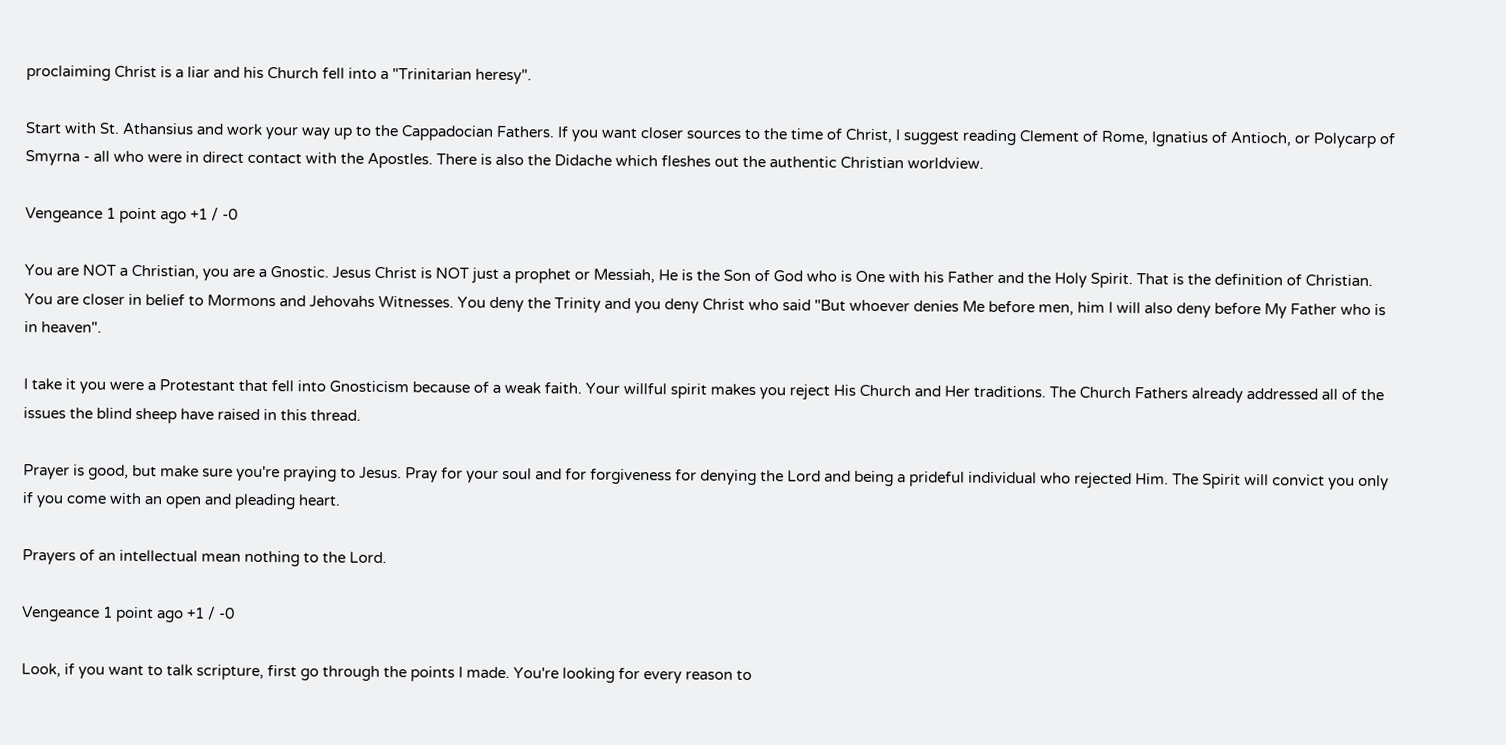proclaiming Christ is a liar and his Church fell into a "Trinitarian heresy".

Start with St. Athansius and work your way up to the Cappadocian Fathers. If you want closer sources to the time of Christ, I suggest reading Clement of Rome, Ignatius of Antioch, or Polycarp of Smyrna - all who were in direct contact with the Apostles. There is also the Didache which fleshes out the authentic Christian worldview.

Vengeance 1 point ago +1 / -0

You are NOT a Christian, you are a Gnostic. Jesus Christ is NOT just a prophet or Messiah, He is the Son of God who is One with his Father and the Holy Spirit. That is the definition of Christian. You are closer in belief to Mormons and Jehovahs Witnesses. You deny the Trinity and you deny Christ who said "But whoever denies Me before men, him I will also deny before My Father who is in heaven".

I take it you were a Protestant that fell into Gnosticism because of a weak faith. Your willful spirit makes you reject His Church and Her traditions. The Church Fathers already addressed all of the issues the blind sheep have raised in this thread.

Prayer is good, but make sure you're praying to Jesus. Pray for your soul and for forgiveness for denying the Lord and being a prideful individual who rejected Him. The Spirit will convict you only if you come with an open and pleading heart.

Prayers of an intellectual mean nothing to the Lord.

Vengeance 1 point ago +1 / -0

Look, if you want to talk scripture, first go through the points I made. You're looking for every reason to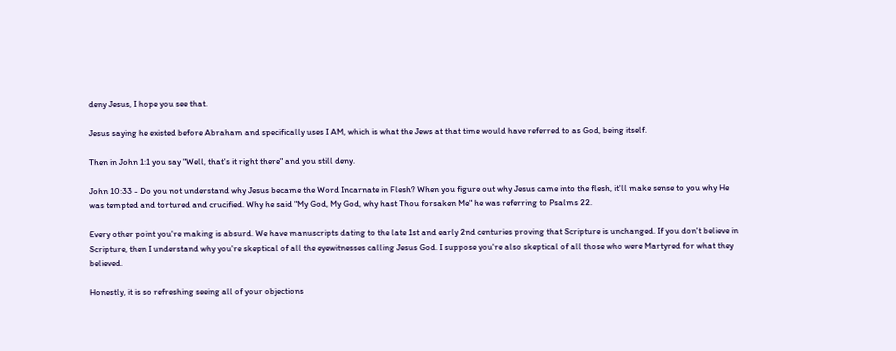deny Jesus, I hope you see that.

Jesus saying he existed before Abraham and specifically uses I AM, which is what the Jews at that time would have referred to as God, being itself.

Then in John 1:1 you say "Well, that's it right there" and you still deny.

John 10:33 - Do you not understand why Jesus became the Word Incarnate in Flesh? When you figure out why Jesus came into the flesh, it'll make sense to you why He was tempted and tortured and crucified. Why he said "My God, My God, why hast Thou forsaken Me" he was referring to Psalms 22.

Every other point you're making is absurd. We have manuscripts dating to the late 1st and early 2nd centuries proving that Scripture is unchanged. If you don't believe in Scripture, then I understand why you're skeptical of all the eyewitnesses calling Jesus God. I suppose you're also skeptical of all those who were Martyred for what they believed.

Honestly, it is so refreshing seeing all of your objections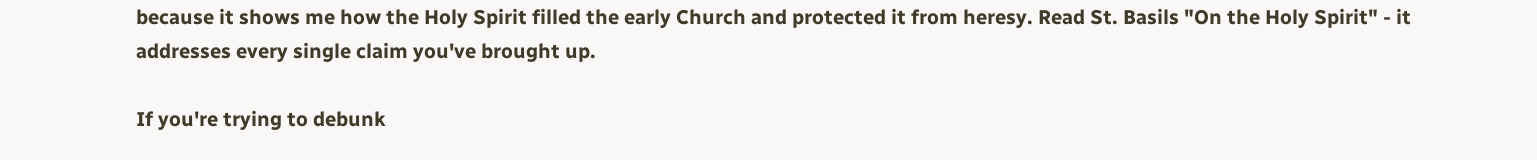because it shows me how the Holy Spirit filled the early Church and protected it from heresy. Read St. Basils "On the Holy Spirit" - it addresses every single claim you've brought up.

If you're trying to debunk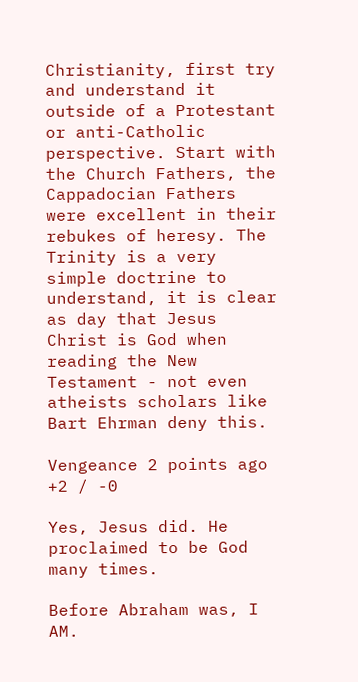Christianity, first try and understand it outside of a Protestant or anti-Catholic perspective. Start with the Church Fathers, the Cappadocian Fathers were excellent in their rebukes of heresy. The Trinity is a very simple doctrine to understand, it is clear as day that Jesus Christ is God when reading the New Testament - not even atheists scholars like Bart Ehrman deny this.

Vengeance 2 points ago +2 / -0

Yes, Jesus did. He proclaimed to be God many times.

Before Abraham was, I AM.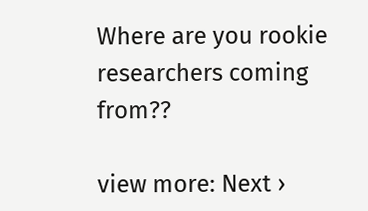Where are you rookie researchers coming from??

view more: Next ›